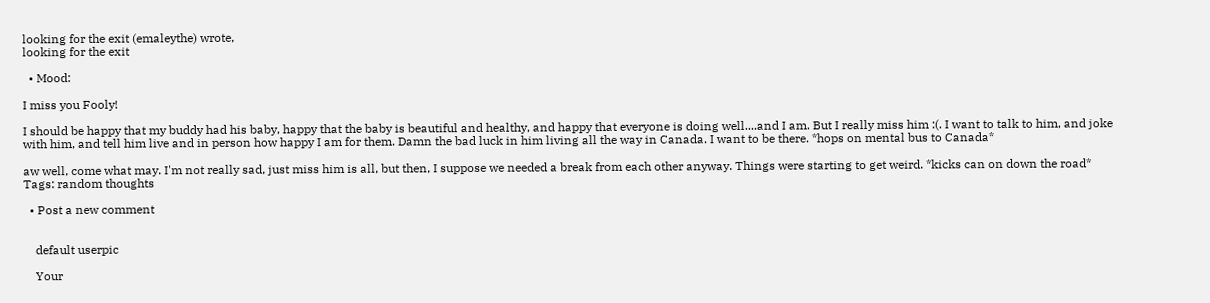looking for the exit (emaleythe) wrote,
looking for the exit

  • Mood:

I miss you Fooly!

I should be happy that my buddy had his baby, happy that the baby is beautiful and healthy, and happy that everyone is doing well....and I am. But I really miss him :(. I want to talk to him, and joke with him, and tell him live and in person how happy I am for them. Damn the bad luck in him living all the way in Canada. I want to be there. *hops on mental bus to Canada*

aw well, come what may. I'm not really sad, just miss him is all, but then, I suppose we needed a break from each other anyway. Things were starting to get weird. *kicks can on down the road*
Tags: random thoughts

  • Post a new comment


    default userpic

    Your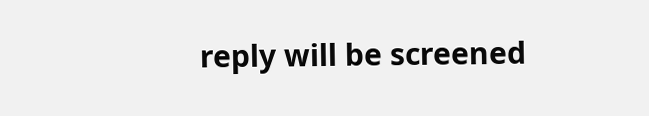reply will be screened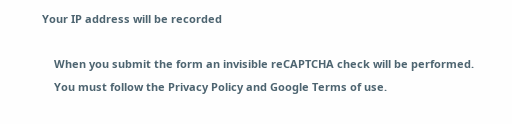Your IP address will be recorded

    When you submit the form an invisible reCAPTCHA check will be performed.
    You must follow the Privacy Policy and Google Terms of use.